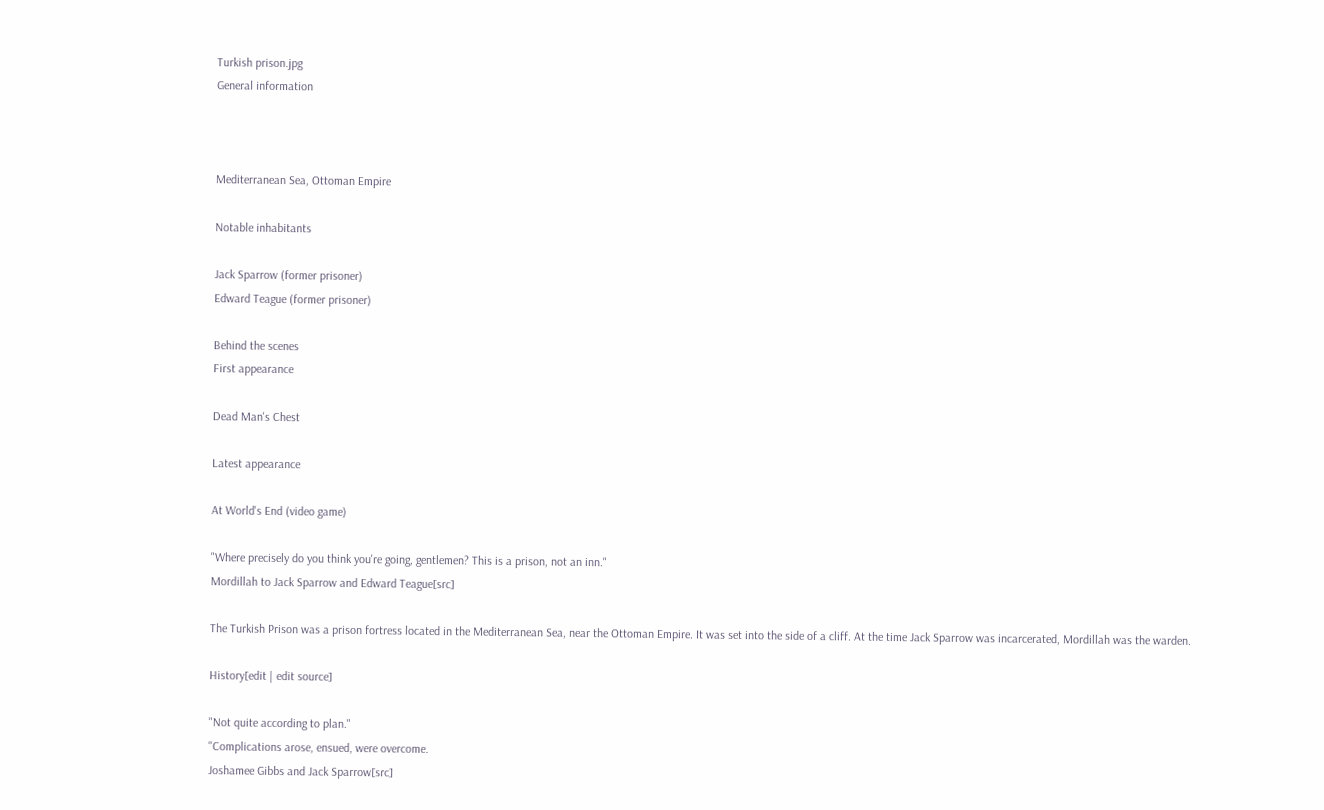Turkish prison.jpg
General information



Mediterranean Sea, Ottoman Empire

Notable inhabitants

Jack Sparrow (former prisoner)
Edward Teague (former prisoner)

Behind the scenes
First appearance

Dead Man's Chest

Latest appearance

At World's End (video game)

"Where precisely do you think you're going, gentlemen? This is a prison, not an inn."
Mordillah to Jack Sparrow and Edward Teague[src]

The Turkish Prison was a prison fortress located in the Mediterranean Sea, near the Ottoman Empire. It was set into the side of a cliff. At the time Jack Sparrow was incarcerated, Mordillah was the warden.

History[edit | edit source]

"Not quite according to plan."
"Complications arose, ensued, were overcome.
Joshamee Gibbs and Jack Sparrow[src]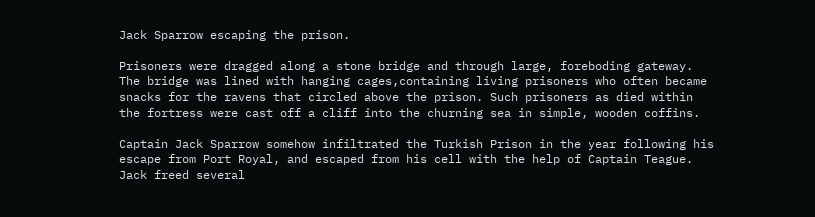Jack Sparrow escaping the prison.

Prisoners were dragged along a stone bridge and through large, foreboding gateway. The bridge was lined with hanging cages,containing living prisoners who often became snacks for the ravens that circled above the prison. Such prisoners as died within the fortress were cast off a cliff into the churning sea in simple, wooden coffins.

Captain Jack Sparrow somehow infiltrated the Turkish Prison in the year following his escape from Port Royal, and escaped from his cell with the help of Captain Teague. Jack freed several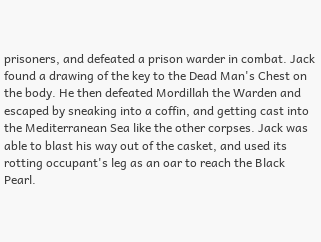prisoners, and defeated a prison warder in combat. Jack found a drawing of the key to the Dead Man's Chest on the body. He then defeated Mordillah the Warden and escaped by sneaking into a coffin, and getting cast into the Mediterranean Sea like the other corpses. Jack was able to blast his way out of the casket, and used its rotting occupant's leg as an oar to reach the Black Pearl.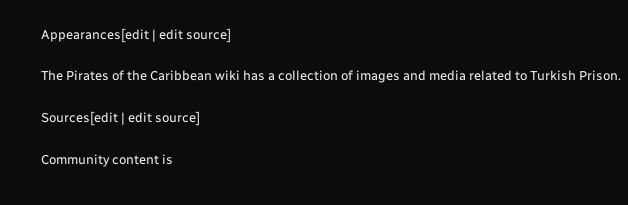Appearances[edit | edit source]

The Pirates of the Caribbean wiki has a collection of images and media related to Turkish Prison.

Sources[edit | edit source]

Community content is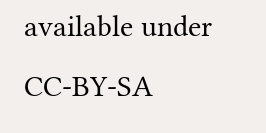available under CC-BY-SA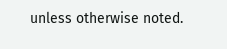unless otherwise noted.